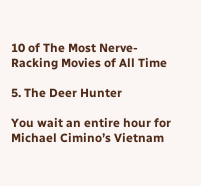10 of The Most Nerve-Racking Movies of All Time

5. The Deer Hunter

You wait an entire hour for Michael Cimino’s Vietnam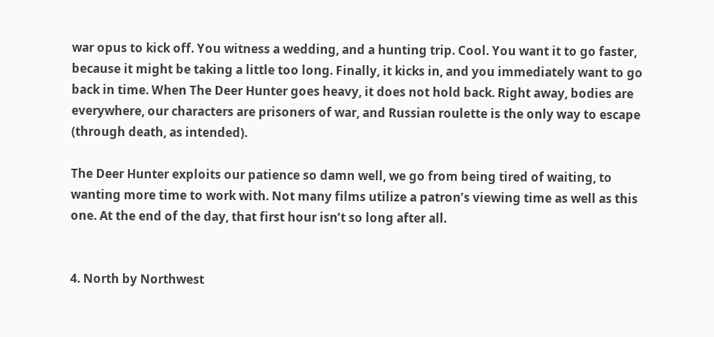war opus to kick off. You witness a wedding, and a hunting trip. Cool. You want it to go faster, because it might be taking a little too long. Finally, it kicks in, and you immediately want to go back in time. When The Deer Hunter goes heavy, it does not hold back. Right away, bodies are everywhere, our characters are prisoners of war, and Russian roulette is the only way to escape (through death, as intended).

The Deer Hunter exploits our patience so damn well, we go from being tired of waiting, to wanting more time to work with. Not many films utilize a patron’s viewing time as well as this one. At the end of the day, that first hour isn’t so long after all.


4. North by Northwest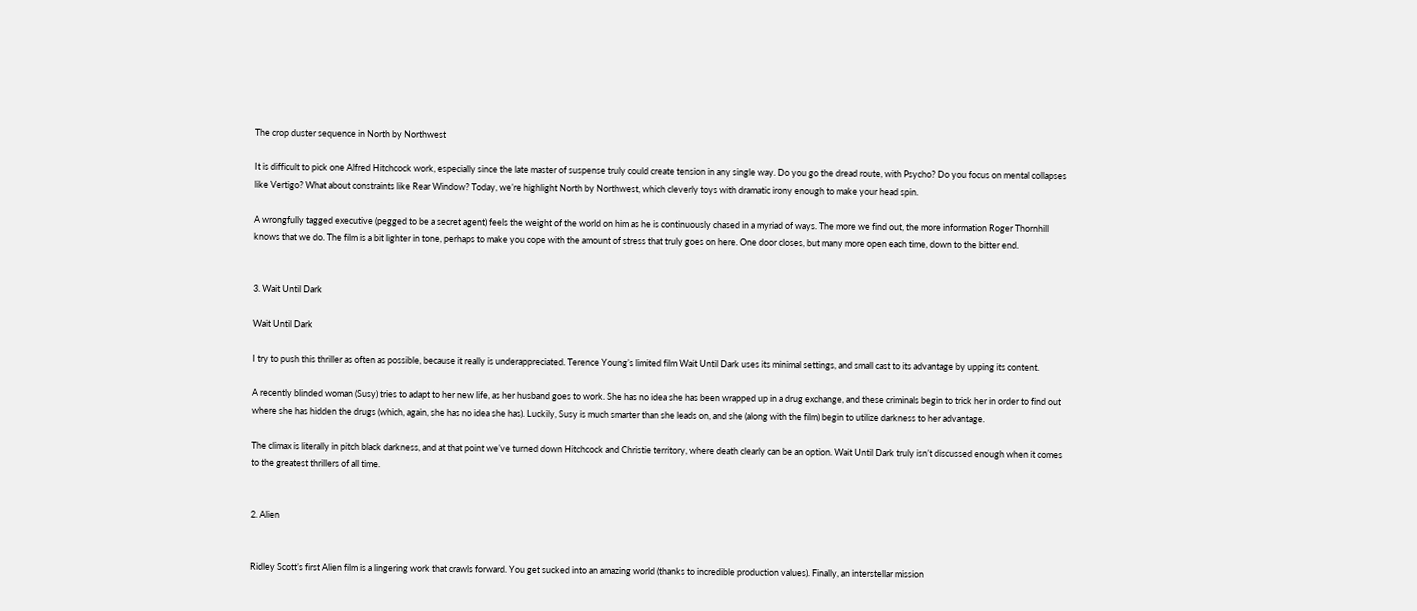The crop duster sequence in North by Northwest

It is difficult to pick one Alfred Hitchcock work, especially since the late master of suspense truly could create tension in any single way. Do you go the dread route, with Psycho? Do you focus on mental collapses like Vertigo? What about constraints like Rear Window? Today, we’re highlight North by Northwest, which cleverly toys with dramatic irony enough to make your head spin.

A wrongfully tagged executive (pegged to be a secret agent) feels the weight of the world on him as he is continuously chased in a myriad of ways. The more we find out, the more information Roger Thornhill knows that we do. The film is a bit lighter in tone, perhaps to make you cope with the amount of stress that truly goes on here. One door closes, but many more open each time, down to the bitter end.


3. Wait Until Dark

Wait Until Dark

I try to push this thriller as often as possible, because it really is underappreciated. Terence Young’s limited film Wait Until Dark uses its minimal settings, and small cast to its advantage by upping its content.

A recently blinded woman (Susy) tries to adapt to her new life, as her husband goes to work. She has no idea she has been wrapped up in a drug exchange, and these criminals begin to trick her in order to find out where she has hidden the drugs (which, again, she has no idea she has). Luckily, Susy is much smarter than she leads on, and she (along with the film) begin to utilize darkness to her advantage.

The climax is literally in pitch black darkness, and at that point we’ve turned down Hitchcock and Christie territory, where death clearly can be an option. Wait Until Dark truly isn’t discussed enough when it comes to the greatest thrillers of all time.


2. Alien


Ridley Scott’s first Alien film is a lingering work that crawls forward. You get sucked into an amazing world (thanks to incredible production values). Finally, an interstellar mission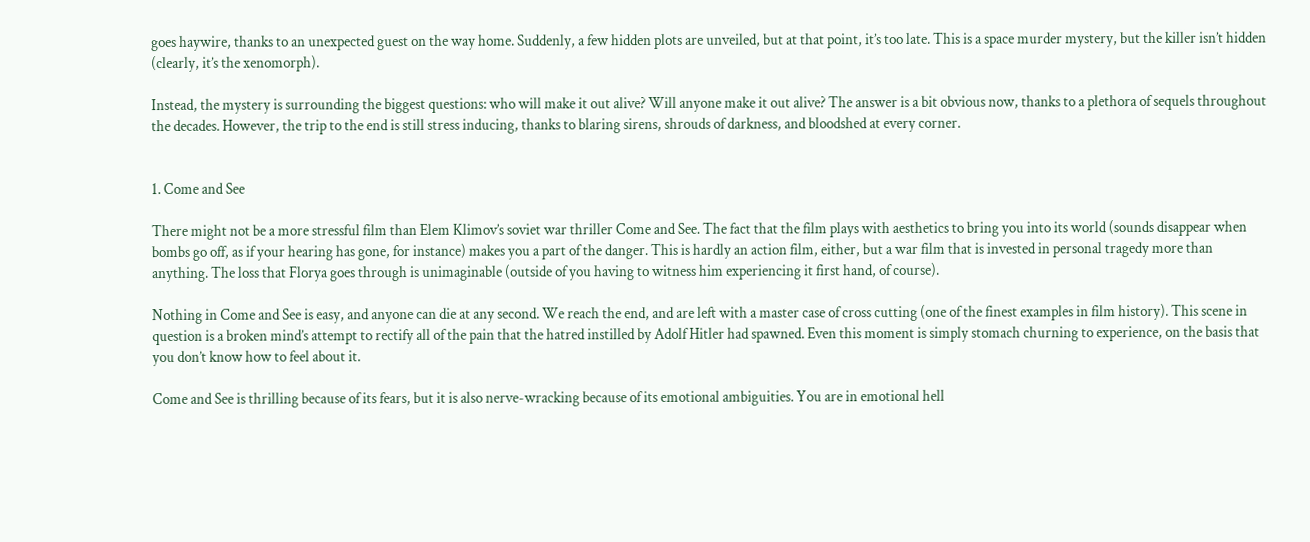goes haywire, thanks to an unexpected guest on the way home. Suddenly, a few hidden plots are unveiled, but at that point, it’s too late. This is a space murder mystery, but the killer isn’t hidden (clearly, it’s the xenomorph).

Instead, the mystery is surrounding the biggest questions: who will make it out alive? Will anyone make it out alive? The answer is a bit obvious now, thanks to a plethora of sequels throughout the decades. However, the trip to the end is still stress inducing, thanks to blaring sirens, shrouds of darkness, and bloodshed at every corner.


1. Come and See

There might not be a more stressful film than Elem Klimov’s soviet war thriller Come and See. The fact that the film plays with aesthetics to bring you into its world (sounds disappear when bombs go off, as if your hearing has gone, for instance) makes you a part of the danger. This is hardly an action film, either, but a war film that is invested in personal tragedy more than anything. The loss that Florya goes through is unimaginable (outside of you having to witness him experiencing it first hand, of course).

Nothing in Come and See is easy, and anyone can die at any second. We reach the end, and are left with a master case of cross cutting (one of the finest examples in film history). This scene in question is a broken mind’s attempt to rectify all of the pain that the hatred instilled by Adolf Hitler had spawned. Even this moment is simply stomach churning to experience, on the basis that you don’t know how to feel about it.

Come and See is thrilling because of its fears, but it is also nerve-wracking because of its emotional ambiguities. You are in emotional hell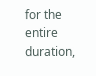for the entire duration,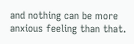and nothing can be more anxious feeling than that.